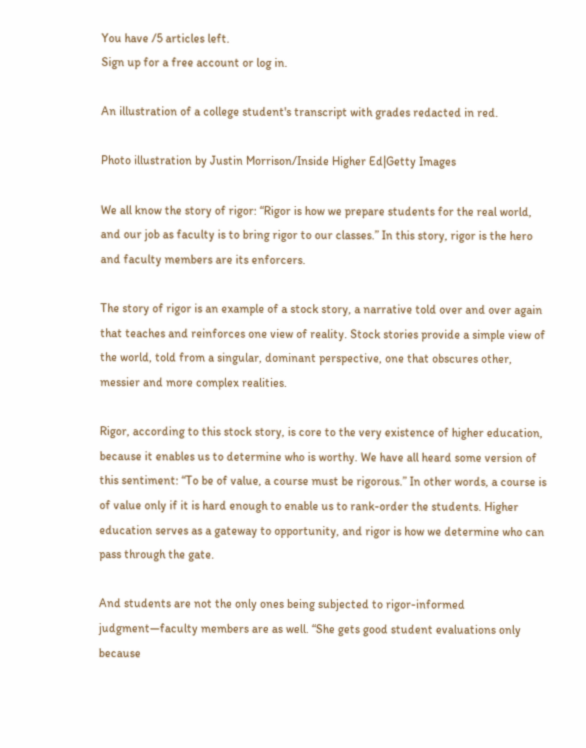You have /5 articles left.
Sign up for a free account or log in.

An illustration of a college student's transcript with grades redacted in red.

Photo illustration by Justin Morrison/Inside Higher Ed|Getty Images

We all know the story of rigor: “Rigor is how we prepare students for the real world, and our job as faculty is to bring rigor to our classes.” In this story, rigor is the hero and faculty members are its enforcers.

The story of rigor is an example of a stock story, a narrative told over and over again that teaches and reinforces one view of reality. Stock stories provide a simple view of the world, told from a singular, dominant perspective, one that obscures other, messier and more complex realities.

Rigor, according to this stock story, is core to the very existence of higher education, because it enables us to determine who is worthy. We have all heard some version of this sentiment: “To be of value, a course must be rigorous.” In other words, a course is of value only if it is hard enough to enable us to rank-order the students. Higher education serves as a gateway to opportunity, and rigor is how we determine who can pass through the gate.

And students are not the only ones being subjected to rigor-informed judgment—faculty members are as well. “She gets good student evaluations only because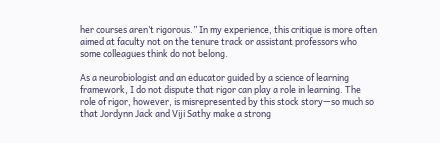her courses aren’t rigorous.” In my experience, this critique is more often aimed at faculty not on the tenure track or assistant professors who some colleagues think do not belong.

As a neurobiologist and an educator guided by a science of learning framework, I do not dispute that rigor can play a role in learning. The role of rigor, however, is misrepresented by this stock story—so much so that Jordynn Jack and Viji Sathy make a strong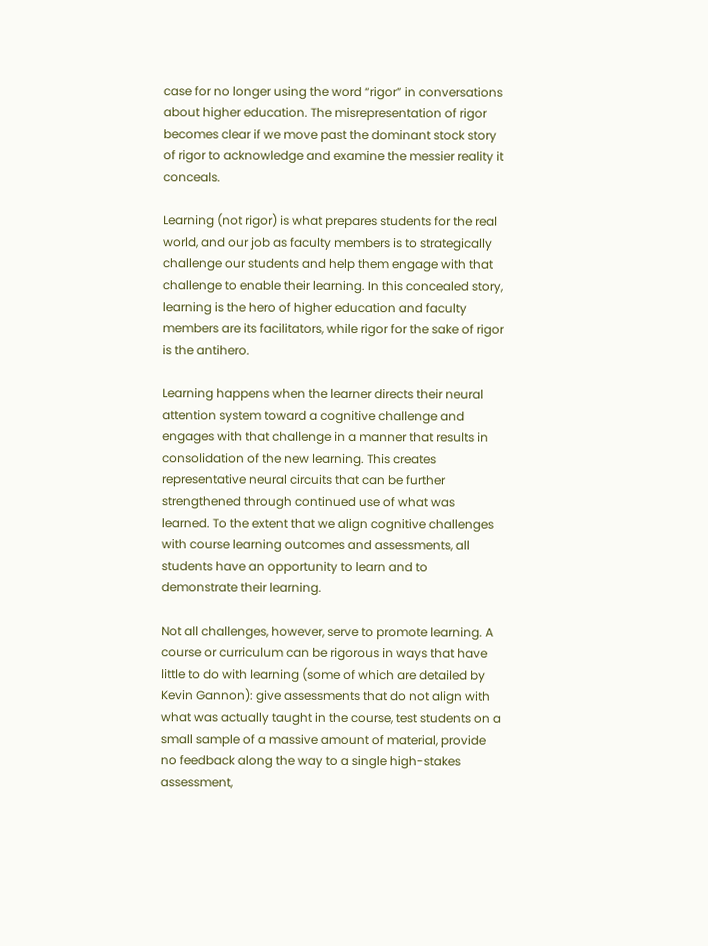case for no longer using the word “rigor” in conversations about higher education. The misrepresentation of rigor becomes clear if we move past the dominant stock story of rigor to acknowledge and examine the messier reality it conceals.

Learning (not rigor) is what prepares students for the real world, and our job as faculty members is to strategically challenge our students and help them engage with that challenge to enable their learning. In this concealed story, learning is the hero of higher education and faculty members are its facilitators, while rigor for the sake of rigor is the antihero.

Learning happens when the learner directs their neural attention system toward a cognitive challenge and engages with that challenge in a manner that results in consolidation of the new learning. This creates representative neural circuits that can be further strengthened through continued use of what was learned. To the extent that we align cognitive challenges with course learning outcomes and assessments, all students have an opportunity to learn and to demonstrate their learning.

Not all challenges, however, serve to promote learning. A course or curriculum can be rigorous in ways that have little to do with learning (some of which are detailed by Kevin Gannon): give assessments that do not align with what was actually taught in the course, test students on a small sample of a massive amount of material, provide no feedback along the way to a single high-stakes assessment,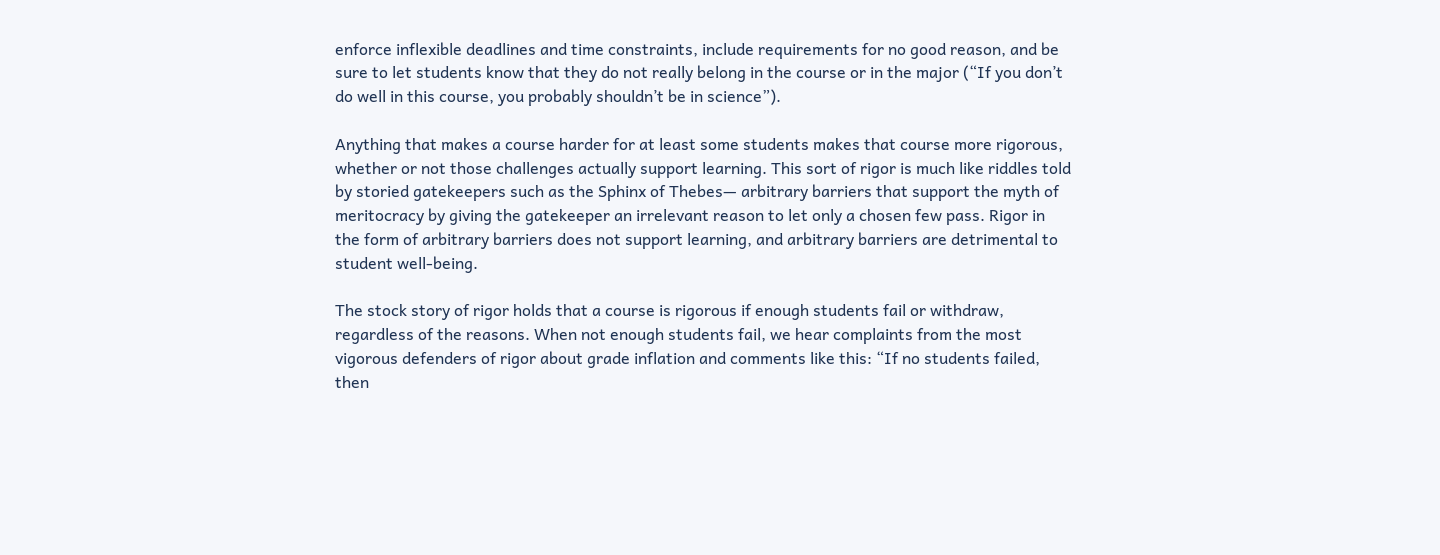enforce inflexible deadlines and time constraints, include requirements for no good reason, and be sure to let students know that they do not really belong in the course or in the major (“If you don’t do well in this course, you probably shouldn’t be in science”).

Anything that makes a course harder for at least some students makes that course more rigorous, whether or not those challenges actually support learning. This sort of rigor is much like riddles told by storied gatekeepers such as the Sphinx of Thebes— arbitrary barriers that support the myth of meritocracy by giving the gatekeeper an irrelevant reason to let only a chosen few pass. Rigor in the form of arbitrary barriers does not support learning, and arbitrary barriers are detrimental to student well-being.

The stock story of rigor holds that a course is rigorous if enough students fail or withdraw, regardless of the reasons. When not enough students fail, we hear complaints from the most vigorous defenders of rigor about grade inflation and comments like this: “If no students failed, then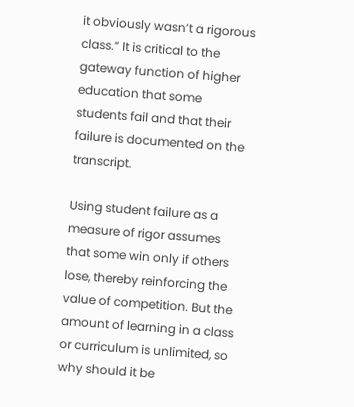it obviously wasn’t a rigorous class.” It is critical to the gateway function of higher education that some students fail and that their failure is documented on the transcript.

Using student failure as a measure of rigor assumes that some win only if others lose, thereby reinforcing the value of competition. But the amount of learning in a class or curriculum is unlimited, so why should it be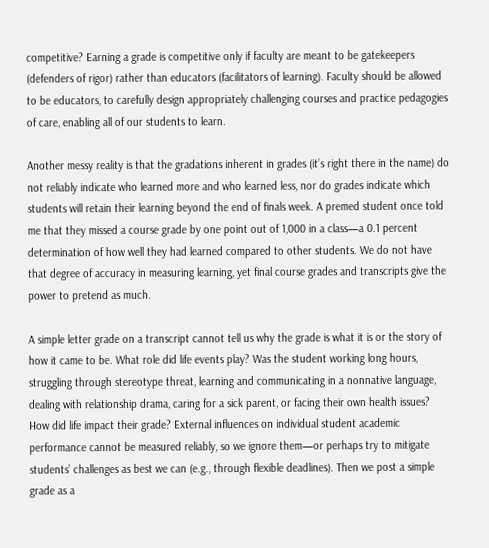competitive? Earning a grade is competitive only if faculty are meant to be gatekeepers (defenders of rigor) rather than educators (facilitators of learning). Faculty should be allowed to be educators, to carefully design appropriately challenging courses and practice pedagogies of care, enabling all of our students to learn.

Another messy reality is that the gradations inherent in grades (it’s right there in the name) do not reliably indicate who learned more and who learned less, nor do grades indicate which students will retain their learning beyond the end of finals week. A premed student once told me that they missed a course grade by one point out of 1,000 in a class—a 0.1 percent determination of how well they had learned compared to other students. We do not have that degree of accuracy in measuring learning, yet final course grades and transcripts give the power to pretend as much.

A simple letter grade on a transcript cannot tell us why the grade is what it is or the story of how it came to be. What role did life events play? Was the student working long hours, struggling through stereotype threat, learning and communicating in a nonnative language, dealing with relationship drama, caring for a sick parent, or facing their own health issues? How did life impact their grade? External influences on individual student academic performance cannot be measured reliably, so we ignore them—or perhaps try to mitigate students’ challenges as best we can (e.g., through flexible deadlines). Then we post a simple grade as a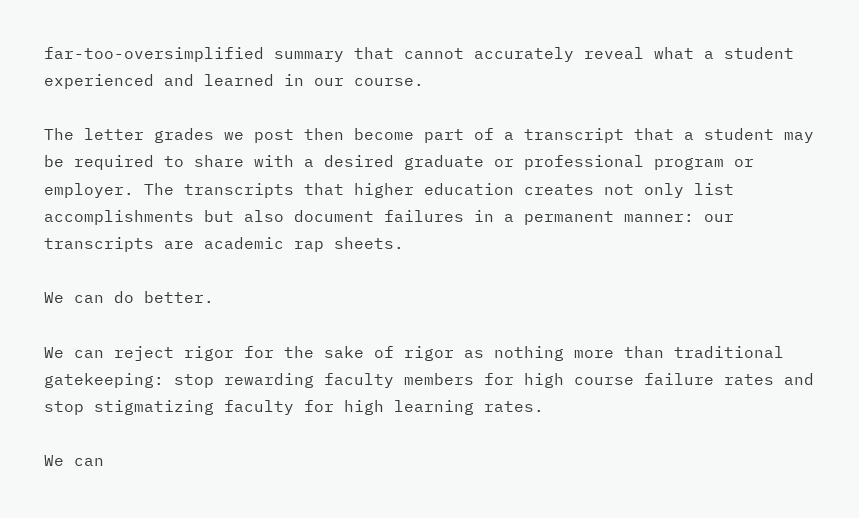far-too-oversimplified summary that cannot accurately reveal what a student experienced and learned in our course.

The letter grades we post then become part of a transcript that a student may be required to share with a desired graduate or professional program or employer. The transcripts that higher education creates not only list accomplishments but also document failures in a permanent manner: our transcripts are academic rap sheets.

We can do better.

We can reject rigor for the sake of rigor as nothing more than traditional gatekeeping: stop rewarding faculty members for high course failure rates and stop stigmatizing faculty for high learning rates.

We can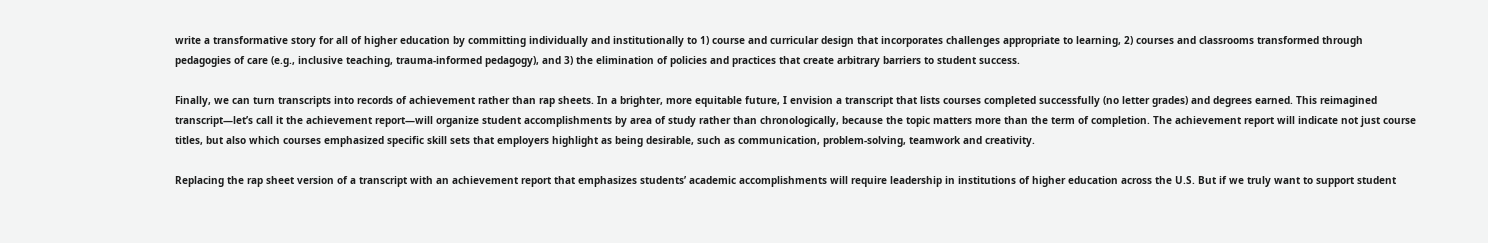write a transformative story for all of higher education by committing individually and institutionally to 1) course and curricular design that incorporates challenges appropriate to learning, 2) courses and classrooms transformed through pedagogies of care (e.g., inclusive teaching, trauma-informed pedagogy), and 3) the elimination of policies and practices that create arbitrary barriers to student success.

Finally, we can turn transcripts into records of achievement rather than rap sheets. In a brighter, more equitable future, I envision a transcript that lists courses completed successfully (no letter grades) and degrees earned. This reimagined transcript—let’s call it the achievement report—will organize student accomplishments by area of study rather than chronologically, because the topic matters more than the term of completion. The achievement report will indicate not just course titles, but also which courses emphasized specific skill sets that employers highlight as being desirable, such as communication, problem-solving, teamwork and creativity.

Replacing the rap sheet version of a transcript with an achievement report that emphasizes students’ academic accomplishments will require leadership in institutions of higher education across the U.S. But if we truly want to support student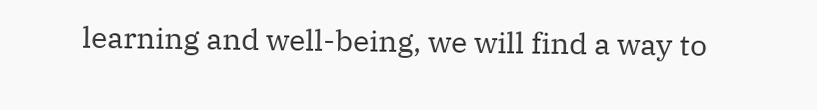learning and well-being, we will find a way to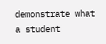demonstrate what a student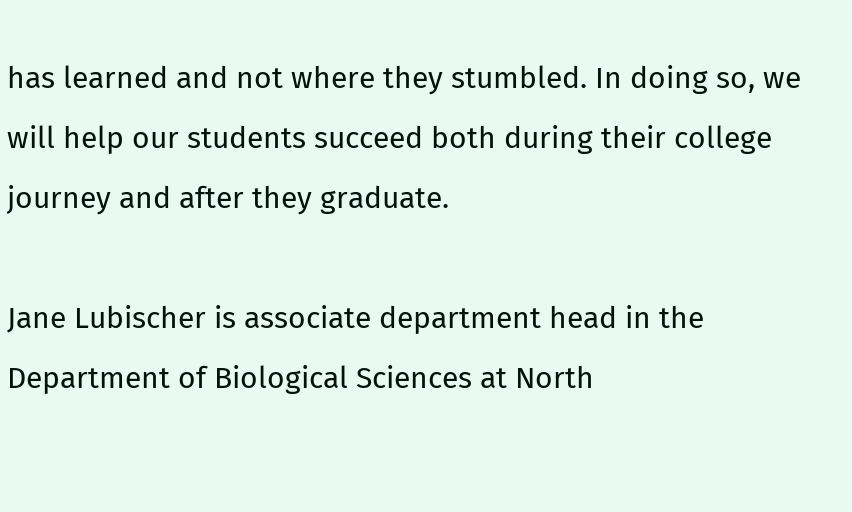has learned and not where they stumbled. In doing so, we will help our students succeed both during their college journey and after they graduate.

Jane Lubischer is associate department head in the Department of Biological Sciences at North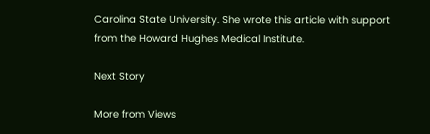Carolina State University. She wrote this article with support from the Howard Hughes Medical Institute.

Next Story

More from Views